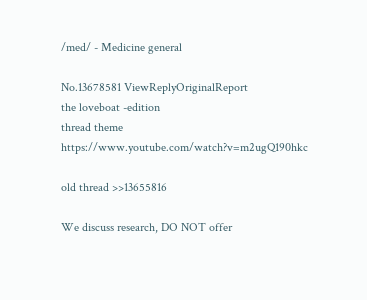/med/ - Medicine general

No.13678581 ViewReplyOriginalReport
the loveboat -edition
thread theme https://www.youtube.com/watch?v=m2ugQ190hkc

old thread >>13655816

We discuss research, DO NOT offer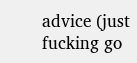advice (just fucking go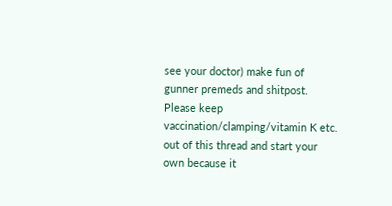see your doctor) make fun of gunner premeds and shitpost. Please keep vaccination/clamping/vitamin K etc. out of this thread and start your own because it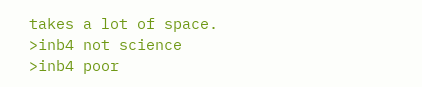takes a lot of space.
>inb4 not science
>inb4 poor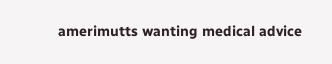amerimutts wanting medical advice